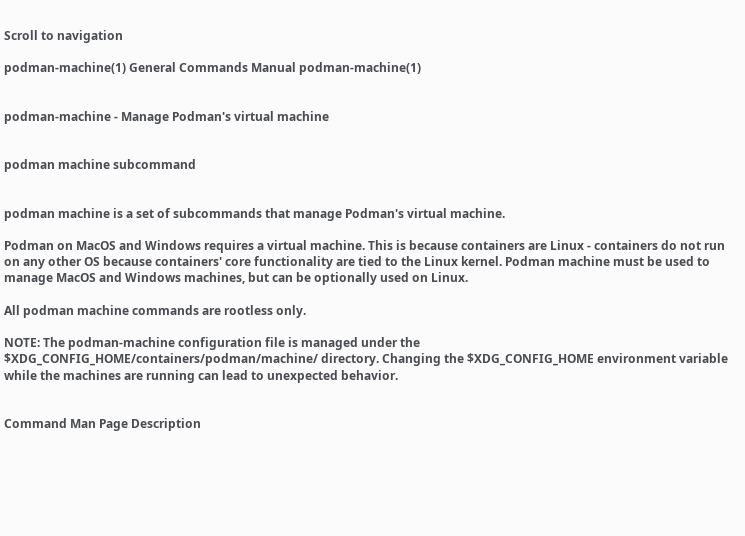Scroll to navigation

podman-machine(1) General Commands Manual podman-machine(1)


podman-machine - Manage Podman's virtual machine


podman machine subcommand


podman machine is a set of subcommands that manage Podman's virtual machine.

Podman on MacOS and Windows requires a virtual machine. This is because containers are Linux - containers do not run on any other OS because containers' core functionality are tied to the Linux kernel. Podman machine must be used to manage MacOS and Windows machines, but can be optionally used on Linux.

All podman machine commands are rootless only.

NOTE: The podman-machine configuration file is managed under the $XDG_CONFIG_HOME/containers/podman/machine/ directory. Changing the $XDG_CONFIG_HOME environment variable while the machines are running can lead to unexpected behavior.


Command Man Page Description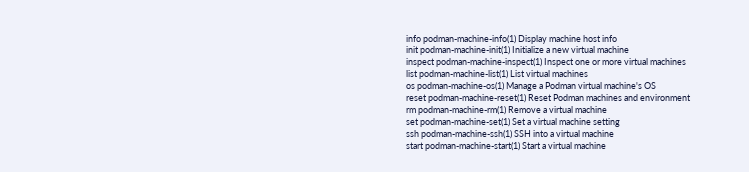info podman-machine-info(1) Display machine host info
init podman-machine-init(1) Initialize a new virtual machine
inspect podman-machine-inspect(1) Inspect one or more virtual machines
list podman-machine-list(1) List virtual machines
os podman-machine-os(1) Manage a Podman virtual machine's OS
reset podman-machine-reset(1) Reset Podman machines and environment
rm podman-machine-rm(1) Remove a virtual machine
set podman-machine-set(1) Set a virtual machine setting
ssh podman-machine-ssh(1) SSH into a virtual machine
start podman-machine-start(1) Start a virtual machine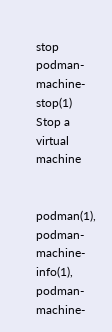stop podman-machine-stop(1) Stop a virtual machine


podman(1), podman-machine-info(1), podman-machine-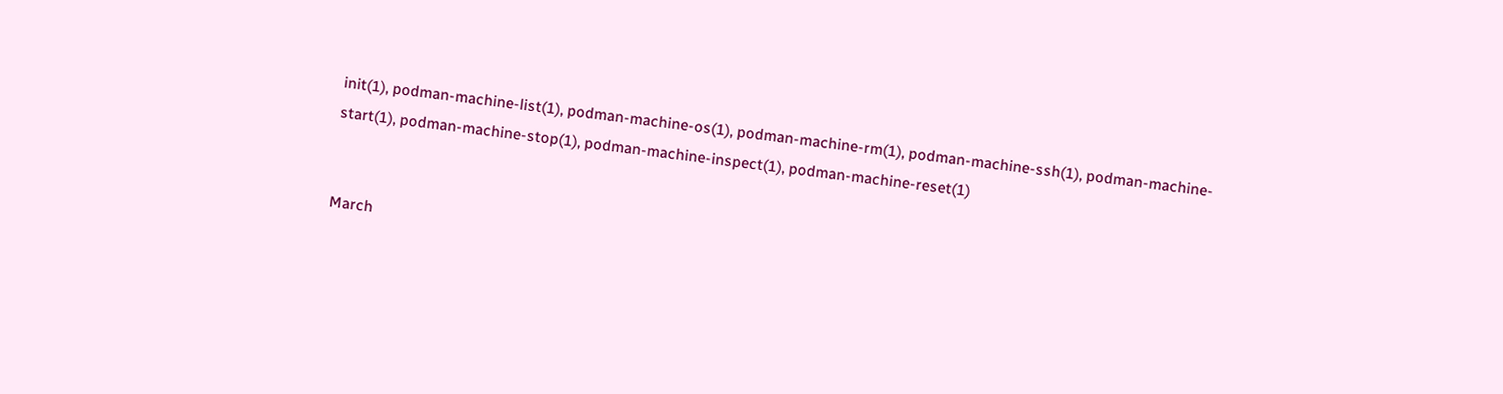init(1), podman-machine-list(1), podman-machine-os(1), podman-machine-rm(1), podman-machine-ssh(1), podman-machine-start(1), podman-machine-stop(1), podman-machine-inspect(1), podman-machine-reset(1)


March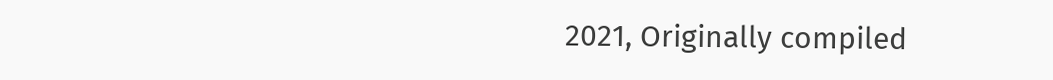2021, Originally compiled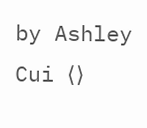by Ashley Cui ⟨⟩